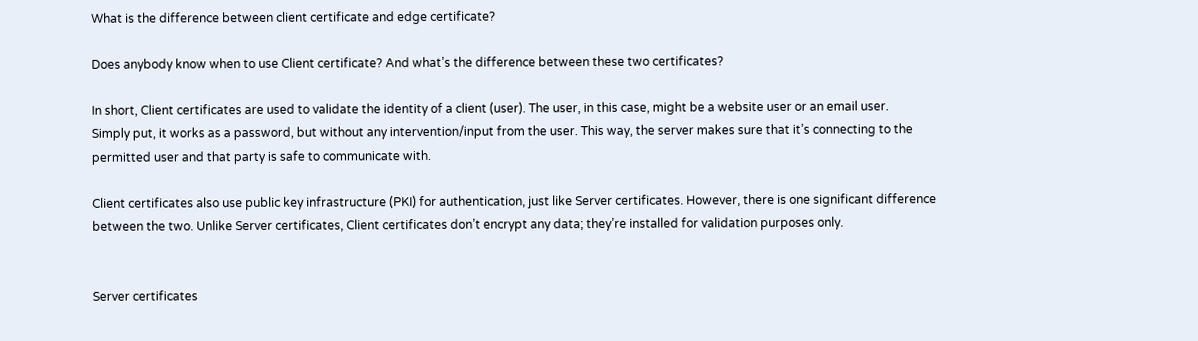What is the difference between client certificate and edge certificate?

Does anybody know when to use Client certificate? And what’s the difference between these two certificates?

In short, Client certificates are used to validate the identity of a client (user). The user, in this case, might be a website user or an email user.
Simply put, it works as a password, but without any intervention/input from the user. This way, the server makes sure that it’s connecting to the permitted user and that party is safe to communicate with.

Client certificates also use public key infrastructure (PKI) for authentication, just like Server certificates. However, there is one significant difference between the two. Unlike Server certificates, Client certificates don’t encrypt any data; they’re installed for validation purposes only.


Server certificates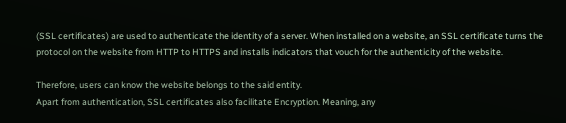(SSL certificates) are used to authenticate the identity of a server. When installed on a website, an SSL certificate turns the protocol on the website from HTTP to HTTPS and installs indicators that vouch for the authenticity of the website.

Therefore, users can know the website belongs to the said entity.
Apart from authentication, SSL certificates also facilitate Encryption. Meaning, any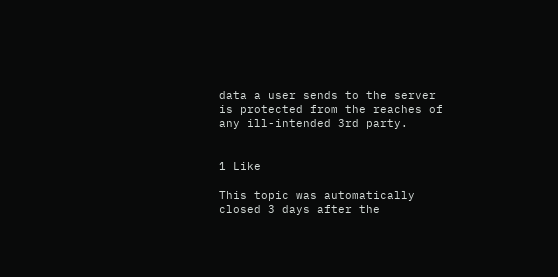data a user sends to the server is protected from the reaches of any ill-intended 3rd party.


1 Like

This topic was automatically closed 3 days after the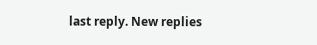last reply. New replies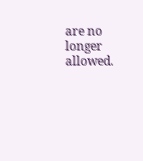are no longer allowed.